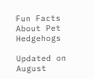Fun Facts About Pet Hedgehogs

Updated on August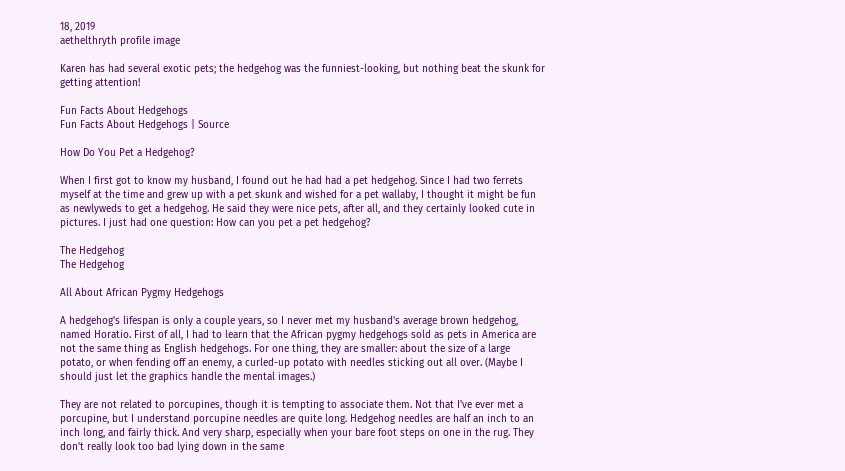18, 2019
aethelthryth profile image

Karen has had several exotic pets; the hedgehog was the funniest-looking, but nothing beat the skunk for getting attention!

Fun Facts About Hedgehogs
Fun Facts About Hedgehogs | Source

How Do You Pet a Hedgehog?

When I first got to know my husband, I found out he had had a pet hedgehog. Since I had two ferrets myself at the time and grew up with a pet skunk and wished for a pet wallaby, I thought it might be fun as newlyweds to get a hedgehog. He said they were nice pets, after all, and they certainly looked cute in pictures. I just had one question: How can you pet a pet hedgehog?

The Hedgehog
The Hedgehog

All About African Pygmy Hedgehogs

A hedgehog's lifespan is only a couple years, so I never met my husband's average brown hedgehog, named Horatio. First of all, I had to learn that the African pygmy hedgehogs sold as pets in America are not the same thing as English hedgehogs. For one thing, they are smaller: about the size of a large potato, or when fending off an enemy, a curled-up potato with needles sticking out all over. (Maybe I should just let the graphics handle the mental images.)

They are not related to porcupines, though it is tempting to associate them. Not that I've ever met a porcupine, but I understand porcupine needles are quite long. Hedgehog needles are half an inch to an inch long, and fairly thick. And very sharp, especially when your bare foot steps on one in the rug. They don't really look too bad lying down in the same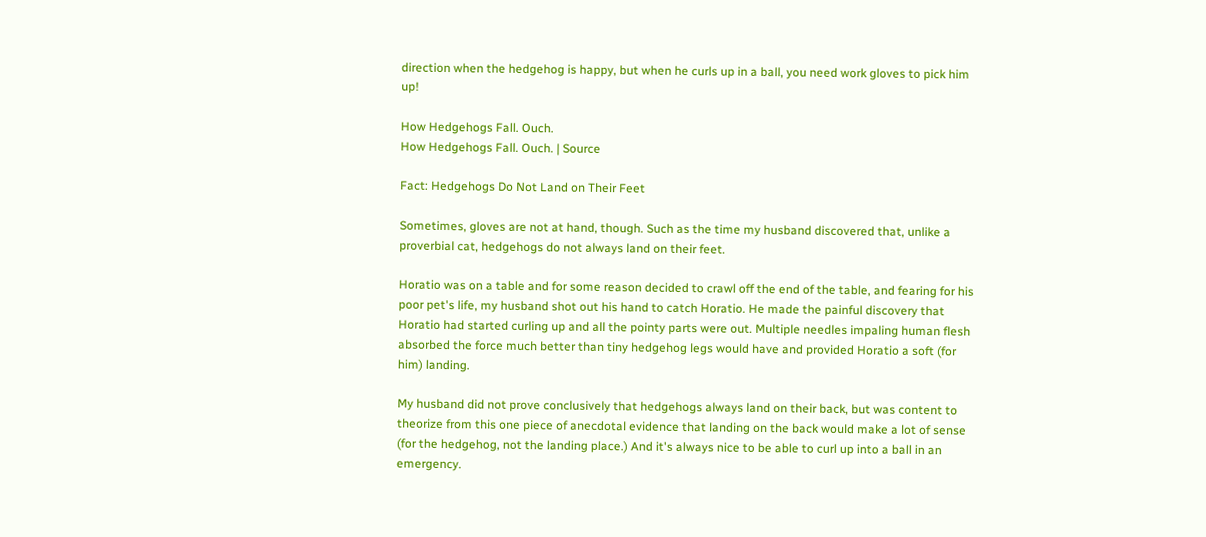direction when the hedgehog is happy, but when he curls up in a ball, you need work gloves to pick him up!

How Hedgehogs Fall. Ouch.
How Hedgehogs Fall. Ouch. | Source

Fact: Hedgehogs Do Not Land on Their Feet

Sometimes, gloves are not at hand, though. Such as the time my husband discovered that, unlike a proverbial cat, hedgehogs do not always land on their feet.

Horatio was on a table and for some reason decided to crawl off the end of the table, and fearing for his poor pet's life, my husband shot out his hand to catch Horatio. He made the painful discovery that Horatio had started curling up and all the pointy parts were out. Multiple needles impaling human flesh absorbed the force much better than tiny hedgehog legs would have and provided Horatio a soft (for him) landing.

My husband did not prove conclusively that hedgehogs always land on their back, but was content to theorize from this one piece of anecdotal evidence that landing on the back would make a lot of sense (for the hedgehog, not the landing place.) And it's always nice to be able to curl up into a ball in an emergency.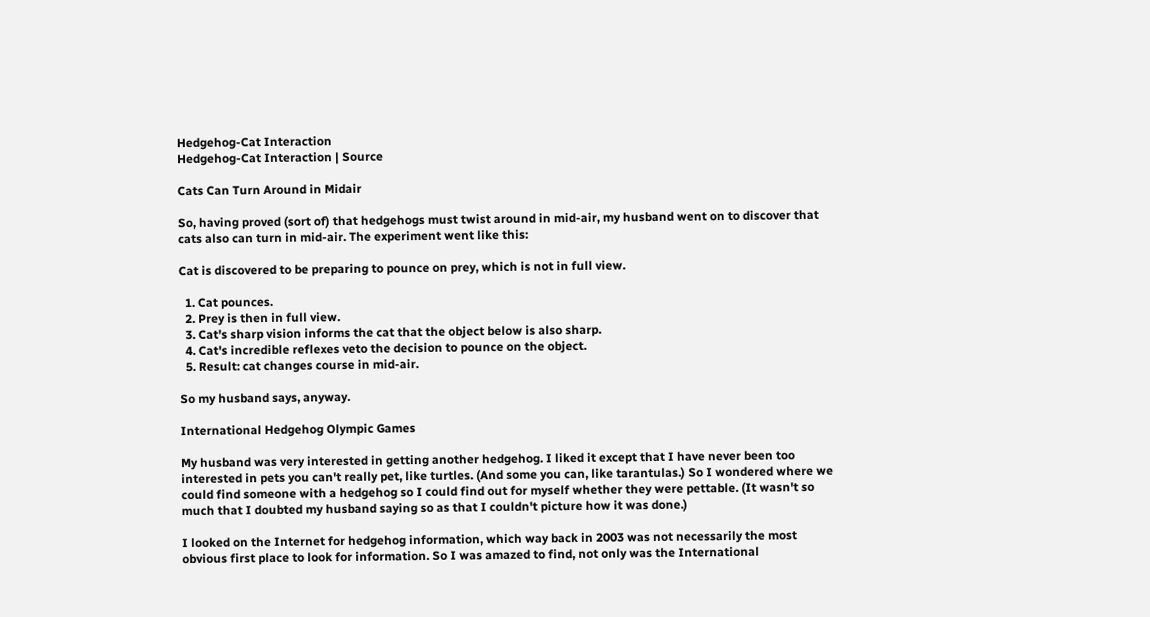Hedgehog-Cat Interaction
Hedgehog-Cat Interaction | Source

Cats Can Turn Around in Midair

So, having proved (sort of) that hedgehogs must twist around in mid-air, my husband went on to discover that cats also can turn in mid-air. The experiment went like this:

Cat is discovered to be preparing to pounce on prey, which is not in full view.

  1. Cat pounces.
  2. Prey is then in full view.
  3. Cat's sharp vision informs the cat that the object below is also sharp.
  4. Cat's incredible reflexes veto the decision to pounce on the object.
  5. Result: cat changes course in mid-air.

So my husband says, anyway.

International Hedgehog Olympic Games

My husband was very interested in getting another hedgehog. I liked it except that I have never been too interested in pets you can't really pet, like turtles. (And some you can, like tarantulas.) So I wondered where we could find someone with a hedgehog so I could find out for myself whether they were pettable. (It wasn't so much that I doubted my husband saying so as that I couldn't picture how it was done.)

I looked on the Internet for hedgehog information, which way back in 2003 was not necessarily the most obvious first place to look for information. So I was amazed to find, not only was the International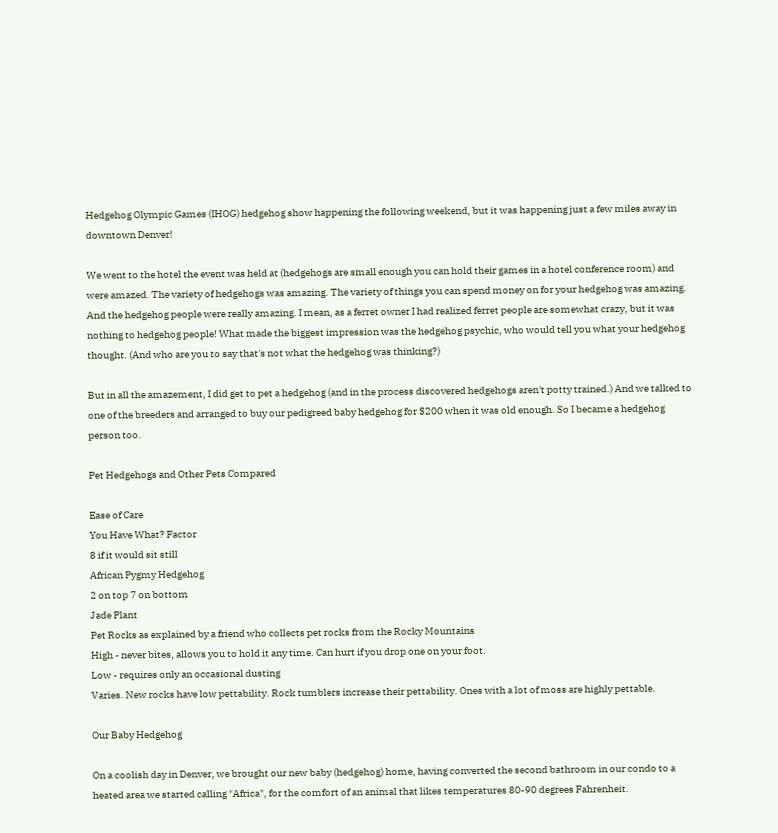Hedgehog Olympic Games (IHOG) hedgehog show happening the following weekend, but it was happening just a few miles away in downtown Denver!

We went to the hotel the event was held at (hedgehogs are small enough you can hold their games in a hotel conference room) and were amazed. The variety of hedgehogs was amazing. The variety of things you can spend money on for your hedgehog was amazing. And the hedgehog people were really amazing. I mean, as a ferret owner I had realized ferret people are somewhat crazy, but it was nothing to hedgehog people! What made the biggest impression was the hedgehog psychic, who would tell you what your hedgehog thought. (And who are you to say that's not what the hedgehog was thinking?)

But in all the amazement, I did get to pet a hedgehog (and in the process discovered hedgehogs aren't potty trained.) And we talked to one of the breeders and arranged to buy our pedigreed baby hedgehog for $200 when it was old enough. So I became a hedgehog person too.

Pet Hedgehogs and Other Pets Compared

Ease of Care
You Have What? Factor
8 if it would sit still
African Pygmy Hedgehog
2 on top 7 on bottom
Jade Plant
Pet Rocks as explained by a friend who collects pet rocks from the Rocky Mountains
High - never bites, allows you to hold it any time. Can hurt if you drop one on your foot.
Low - requires only an occasional dusting
Varies. New rocks have low pettability. Rock tumblers increase their pettability. Ones with a lot of moss are highly pettable.

Our Baby Hedgehog

On a coolish day in Denver, we brought our new baby (hedgehog) home, having converted the second bathroom in our condo to a heated area we started calling "Africa", for the comfort of an animal that likes temperatures 80-90 degrees Fahrenheit.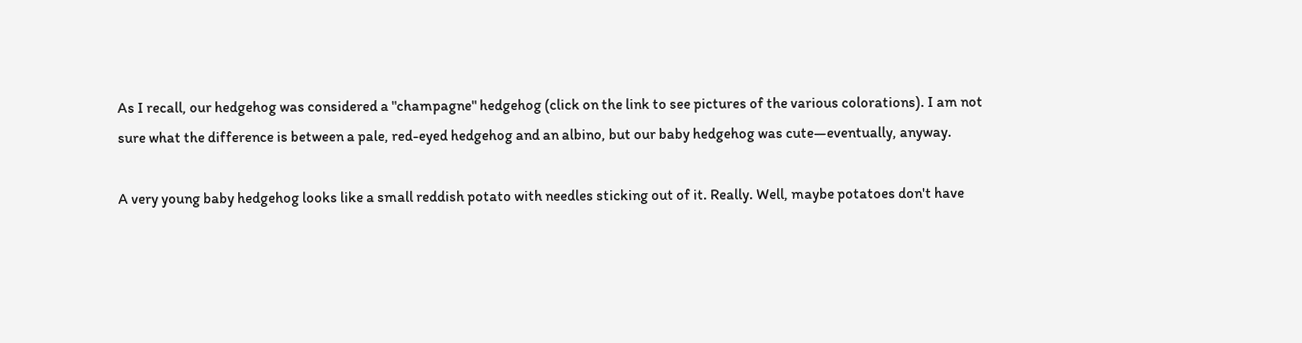As I recall, our hedgehog was considered a "champagne" hedgehog (click on the link to see pictures of the various colorations). I am not sure what the difference is between a pale, red-eyed hedgehog and an albino, but our baby hedgehog was cute—eventually, anyway.

A very young baby hedgehog looks like a small reddish potato with needles sticking out of it. Really. Well, maybe potatoes don't have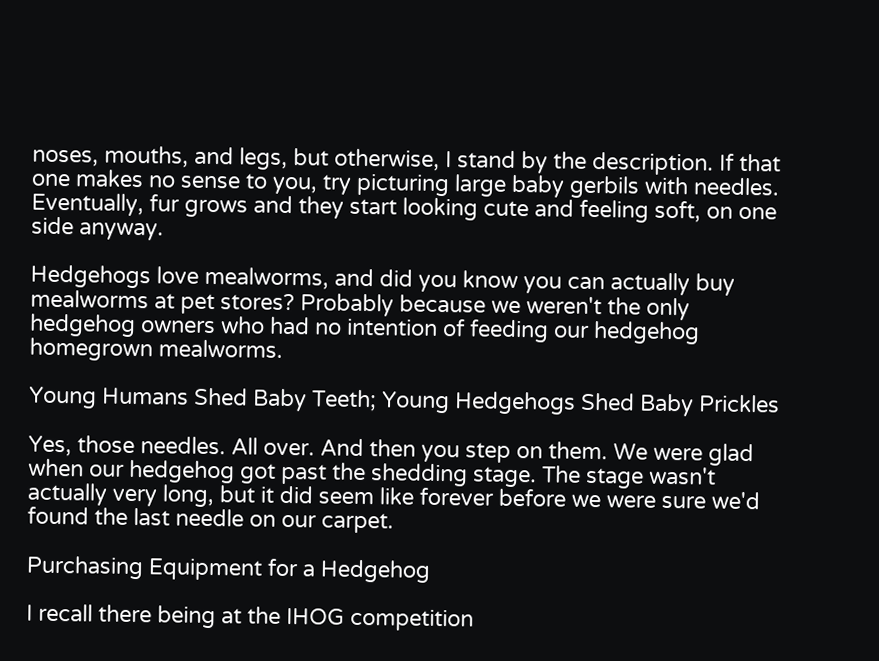noses, mouths, and legs, but otherwise, I stand by the description. If that one makes no sense to you, try picturing large baby gerbils with needles. Eventually, fur grows and they start looking cute and feeling soft, on one side anyway.

Hedgehogs love mealworms, and did you know you can actually buy mealworms at pet stores? Probably because we weren't the only hedgehog owners who had no intention of feeding our hedgehog homegrown mealworms.

Young Humans Shed Baby Teeth; Young Hedgehogs Shed Baby Prickles

Yes, those needles. All over. And then you step on them. We were glad when our hedgehog got past the shedding stage. The stage wasn't actually very long, but it did seem like forever before we were sure we'd found the last needle on our carpet.

Purchasing Equipment for a Hedgehog

I recall there being at the IHOG competition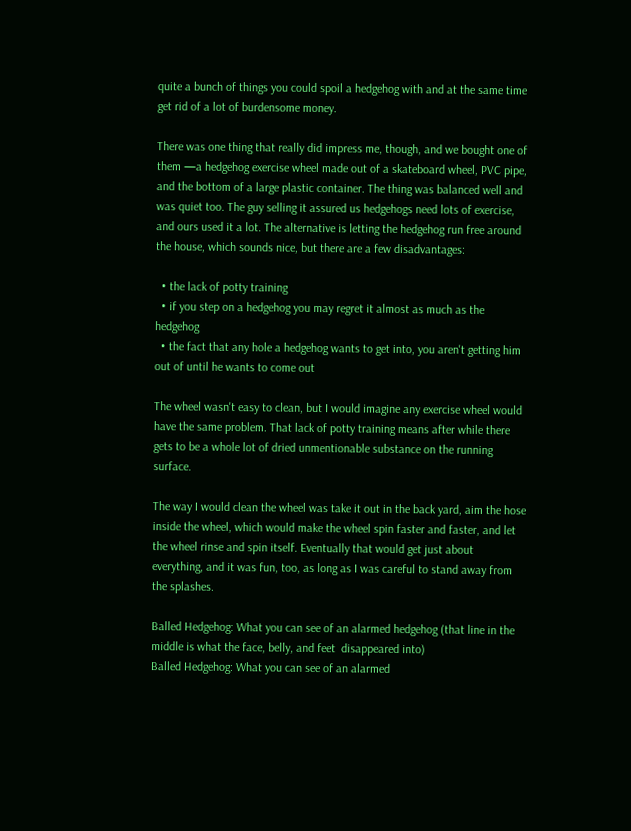quite a bunch of things you could spoil a hedgehog with and at the same time get rid of a lot of burdensome money.

There was one thing that really did impress me, though, and we bought one of them —a hedgehog exercise wheel made out of a skateboard wheel, PVC pipe, and the bottom of a large plastic container. The thing was balanced well and was quiet too. The guy selling it assured us hedgehogs need lots of exercise, and ours used it a lot. The alternative is letting the hedgehog run free around the house, which sounds nice, but there are a few disadvantages:

  • the lack of potty training
  • if you step on a hedgehog you may regret it almost as much as the hedgehog
  • the fact that any hole a hedgehog wants to get into, you aren't getting him out of until he wants to come out

The wheel wasn't easy to clean, but I would imagine any exercise wheel would have the same problem. That lack of potty training means after while there gets to be a whole lot of dried unmentionable substance on the running surface.

The way I would clean the wheel was take it out in the back yard, aim the hose inside the wheel, which would make the wheel spin faster and faster, and let the wheel rinse and spin itself. Eventually that would get just about everything, and it was fun, too, as long as I was careful to stand away from the splashes.

Balled Hedgehog: What you can see of an alarmed hedgehog (that line in the middle is what the face, belly, and feet  disappeared into)
Balled Hedgehog: What you can see of an alarmed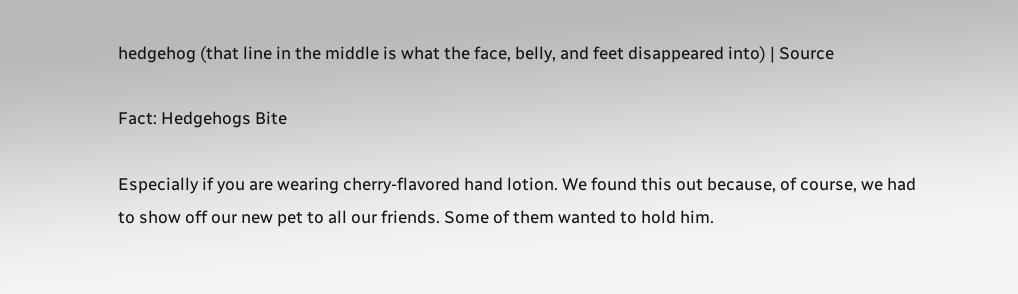hedgehog (that line in the middle is what the face, belly, and feet disappeared into) | Source

Fact: Hedgehogs Bite

Especially if you are wearing cherry-flavored hand lotion. We found this out because, of course, we had to show off our new pet to all our friends. Some of them wanted to hold him.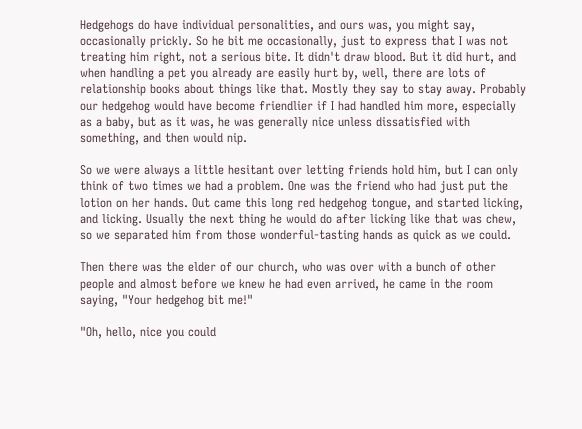Hedgehogs do have individual personalities, and ours was, you might say, occasionally prickly. So he bit me occasionally, just to express that I was not treating him right, not a serious bite. It didn't draw blood. But it did hurt, and when handling a pet you already are easily hurt by, well, there are lots of relationship books about things like that. Mostly they say to stay away. Probably our hedgehog would have become friendlier if I had handled him more, especially as a baby, but as it was, he was generally nice unless dissatisfied with something, and then would nip.

So we were always a little hesitant over letting friends hold him, but I can only think of two times we had a problem. One was the friend who had just put the lotion on her hands. Out came this long red hedgehog tongue, and started licking, and licking. Usually the next thing he would do after licking like that was chew, so we separated him from those wonderful-tasting hands as quick as we could.

Then there was the elder of our church, who was over with a bunch of other people and almost before we knew he had even arrived, he came in the room saying, "Your hedgehog bit me!"

"Oh, hello, nice you could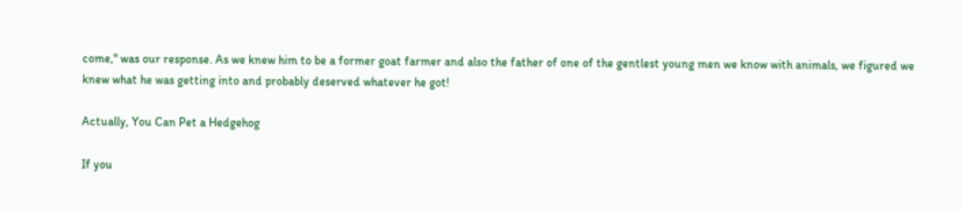come," was our response. As we knew him to be a former goat farmer and also the father of one of the gentlest young men we know with animals, we figured we knew what he was getting into and probably deserved whatever he got!

Actually, You Can Pet a Hedgehog

If you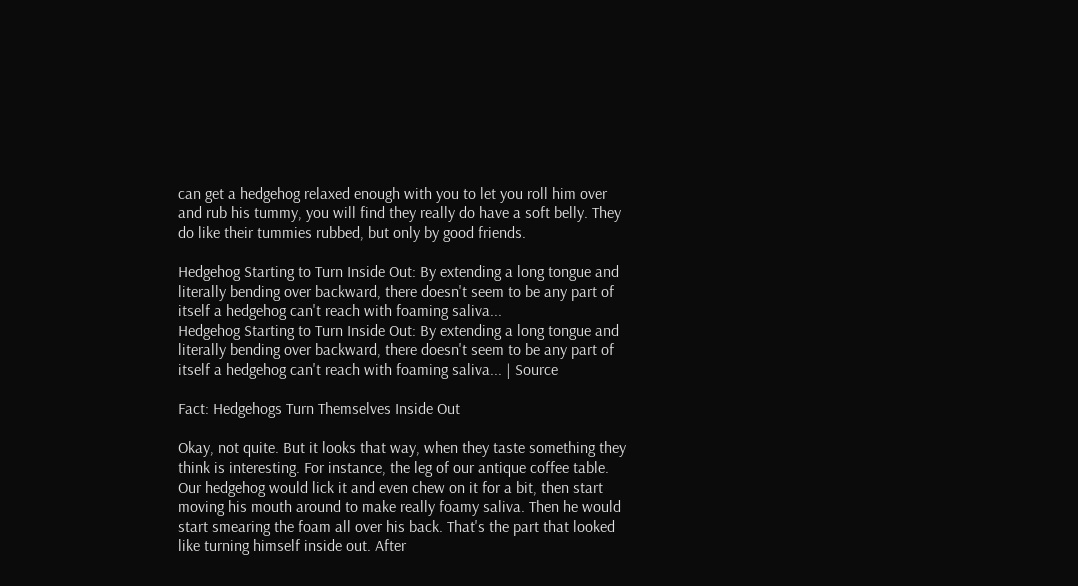can get a hedgehog relaxed enough with you to let you roll him over and rub his tummy, you will find they really do have a soft belly. They do like their tummies rubbed, but only by good friends.

Hedgehog Starting to Turn Inside Out: By extending a long tongue and literally bending over backward, there doesn't seem to be any part of itself a hedgehog can't reach with foaming saliva...
Hedgehog Starting to Turn Inside Out: By extending a long tongue and literally bending over backward, there doesn't seem to be any part of itself a hedgehog can't reach with foaming saliva... | Source

Fact: Hedgehogs Turn Themselves Inside Out

Okay, not quite. But it looks that way, when they taste something they think is interesting. For instance, the leg of our antique coffee table. Our hedgehog would lick it and even chew on it for a bit, then start moving his mouth around to make really foamy saliva. Then he would start smearing the foam all over his back. That's the part that looked like turning himself inside out. After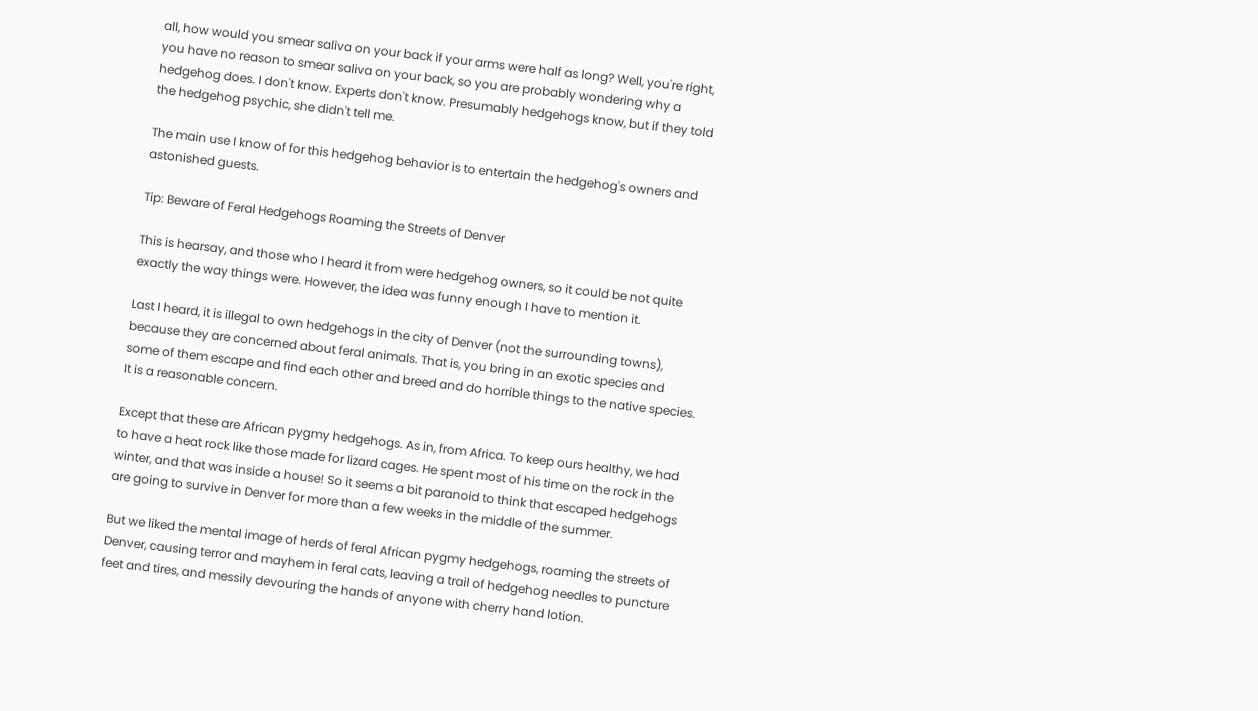all, how would you smear saliva on your back if your arms were half as long? Well, you're right, you have no reason to smear saliva on your back, so you are probably wondering why a hedgehog does. I don't know. Experts don't know. Presumably hedgehogs know, but if they told the hedgehog psychic, she didn't tell me.

The main use I know of for this hedgehog behavior is to entertain the hedgehog's owners and astonished guests.

Tip: Beware of Feral Hedgehogs Roaming the Streets of Denver

This is hearsay, and those who I heard it from were hedgehog owners, so it could be not quite exactly the way things were. However, the idea was funny enough I have to mention it.

Last I heard, it is illegal to own hedgehogs in the city of Denver (not the surrounding towns), because they are concerned about feral animals. That is, you bring in an exotic species and some of them escape and find each other and breed and do horrible things to the native species. It is a reasonable concern.

Except that these are African pygmy hedgehogs. As in, from Africa. To keep ours healthy, we had to have a heat rock like those made for lizard cages. He spent most of his time on the rock in the winter, and that was inside a house! So it seems a bit paranoid to think that escaped hedgehogs are going to survive in Denver for more than a few weeks in the middle of the summer.

But we liked the mental image of herds of feral African pygmy hedgehogs, roaming the streets of Denver, causing terror and mayhem in feral cats, leaving a trail of hedgehog needles to puncture feet and tires, and messily devouring the hands of anyone with cherry hand lotion.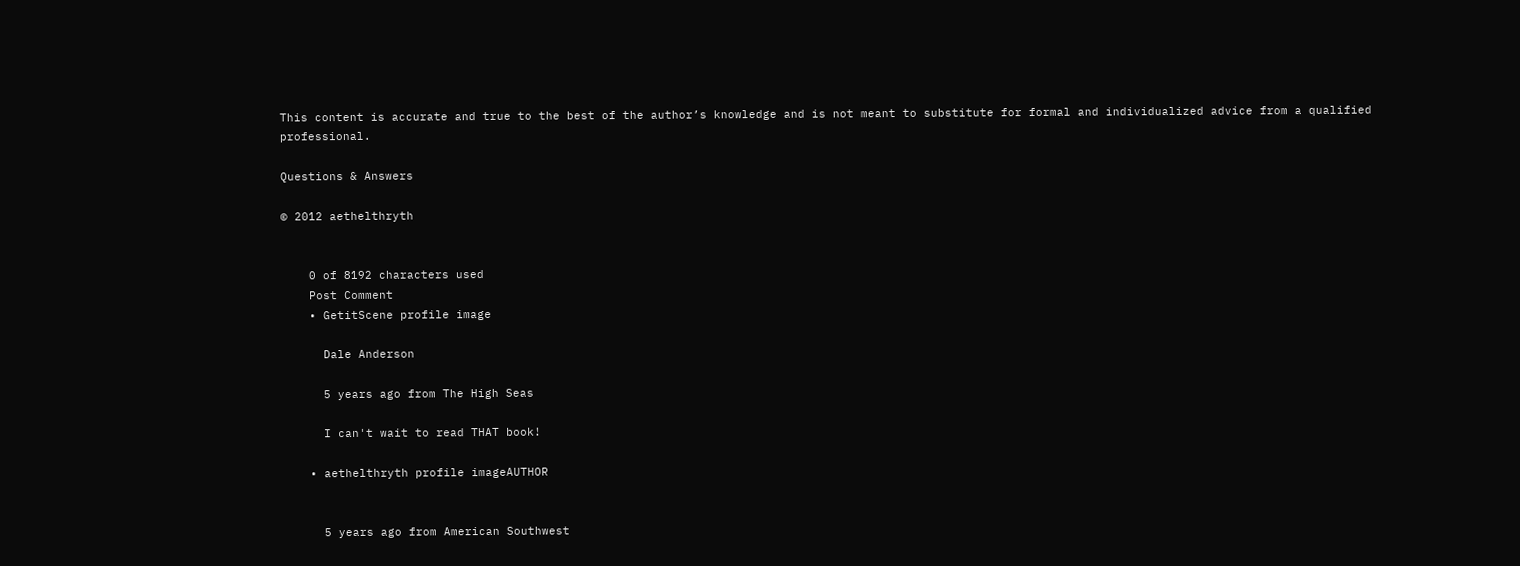This content is accurate and true to the best of the author’s knowledge and is not meant to substitute for formal and individualized advice from a qualified professional.

Questions & Answers

© 2012 aethelthryth


    0 of 8192 characters used
    Post Comment
    • GetitScene profile image

      Dale Anderson

      5 years ago from The High Seas

      I can't wait to read THAT book!

    • aethelthryth profile imageAUTHOR


      5 years ago from American Southwest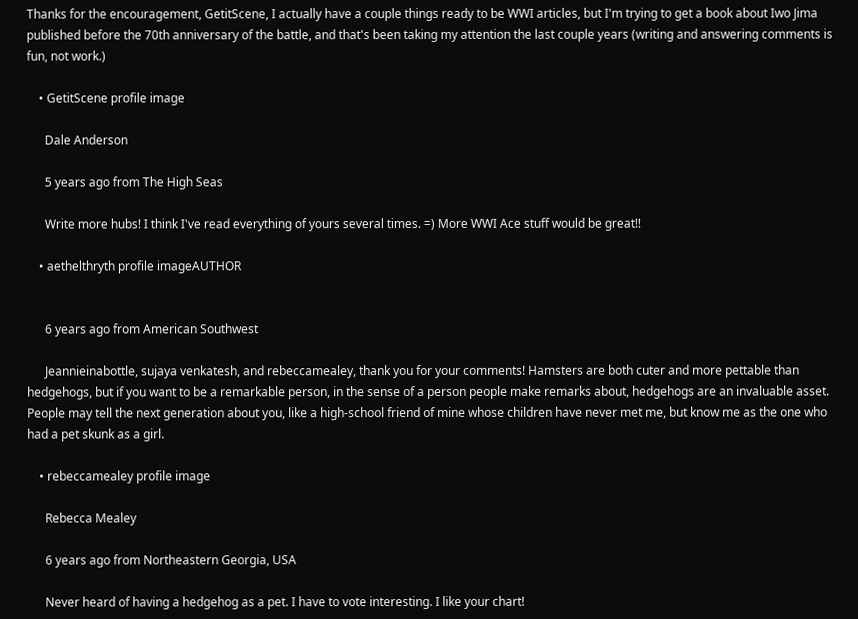Thanks for the encouragement, GetitScene, I actually have a couple things ready to be WWI articles, but I'm trying to get a book about Iwo Jima published before the 70th anniversary of the battle, and that's been taking my attention the last couple years (writing and answering comments is fun, not work.)

    • GetitScene profile image

      Dale Anderson

      5 years ago from The High Seas

      Write more hubs! I think I've read everything of yours several times. =) More WWI Ace stuff would be great!!

    • aethelthryth profile imageAUTHOR


      6 years ago from American Southwest

      Jeannieinabottle, sujaya venkatesh, and rebeccamealey, thank you for your comments! Hamsters are both cuter and more pettable than hedgehogs, but if you want to be a remarkable person, in the sense of a person people make remarks about, hedgehogs are an invaluable asset. People may tell the next generation about you, like a high-school friend of mine whose children have never met me, but know me as the one who had a pet skunk as a girl.

    • rebeccamealey profile image

      Rebecca Mealey

      6 years ago from Northeastern Georgia, USA

      Never heard of having a hedgehog as a pet. I have to vote interesting. I like your chart!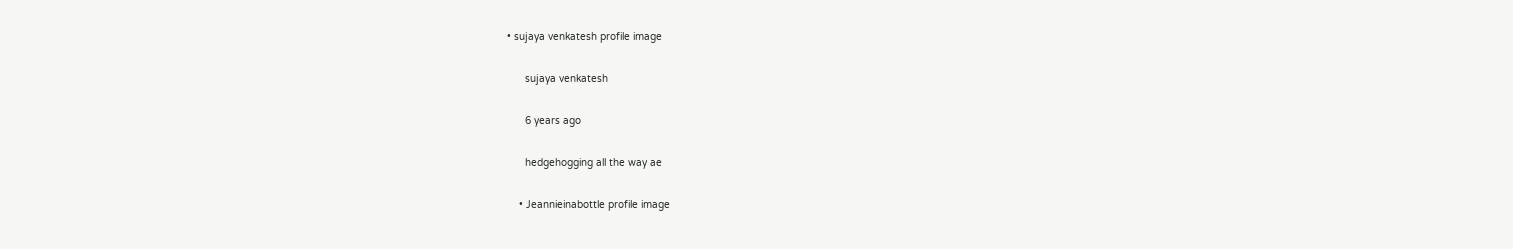• sujaya venkatesh profile image

      sujaya venkatesh

      6 years ago

      hedgehogging all the way ae

    • Jeannieinabottle profile image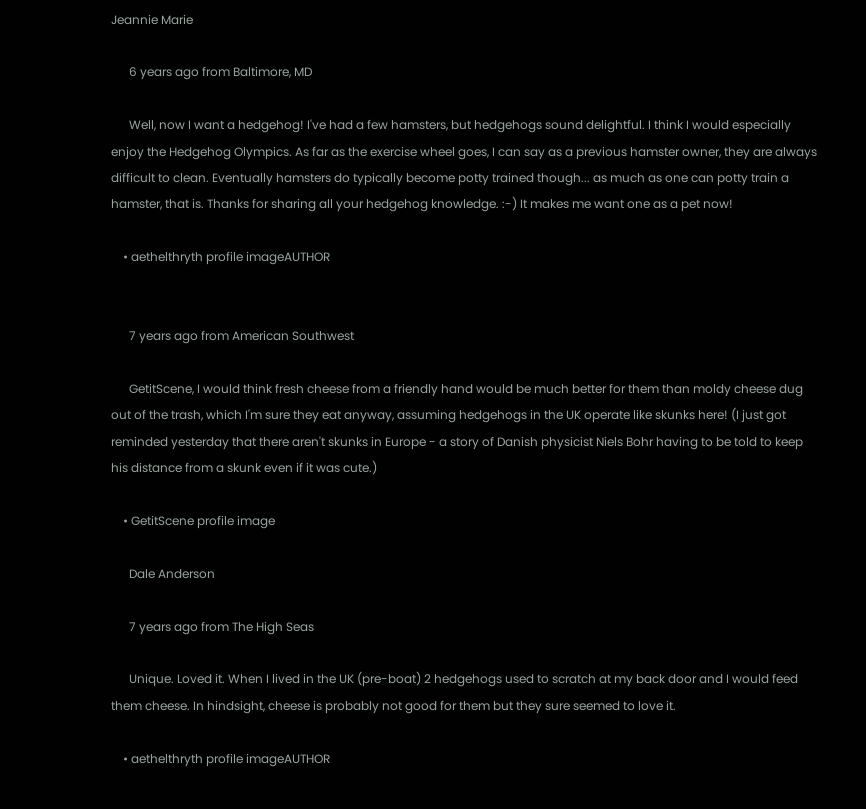Jeannie Marie

      6 years ago from Baltimore, MD

      Well, now I want a hedgehog! I've had a few hamsters, but hedgehogs sound delightful. I think I would especially enjoy the Hedgehog Olympics. As far as the exercise wheel goes, I can say as a previous hamster owner, they are always difficult to clean. Eventually hamsters do typically become potty trained though... as much as one can potty train a hamster, that is. Thanks for sharing all your hedgehog knowledge. :-) It makes me want one as a pet now!

    • aethelthryth profile imageAUTHOR


      7 years ago from American Southwest

      GetitScene, I would think fresh cheese from a friendly hand would be much better for them than moldy cheese dug out of the trash, which I'm sure they eat anyway, assuming hedgehogs in the UK operate like skunks here! (I just got reminded yesterday that there aren't skunks in Europe - a story of Danish physicist Niels Bohr having to be told to keep his distance from a skunk even if it was cute.)

    • GetitScene profile image

      Dale Anderson

      7 years ago from The High Seas

      Unique. Loved it. When I lived in the UK (pre-boat) 2 hedgehogs used to scratch at my back door and I would feed them cheese. In hindsight, cheese is probably not good for them but they sure seemed to love it.

    • aethelthryth profile imageAUTHOR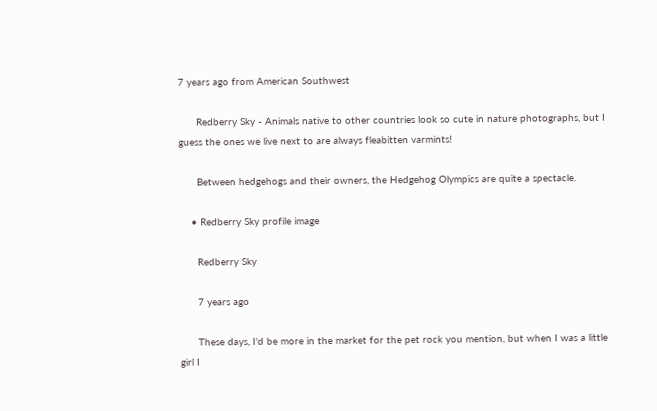7 years ago from American Southwest

      Redberry Sky - Animals native to other countries look so cute in nature photographs, but I guess the ones we live next to are always fleabitten varmints!

      Between hedgehogs and their owners, the Hedgehog Olympics are quite a spectacle.

    • Redberry Sky profile image

      Redberry Sky

      7 years ago

      These days, I'd be more in the market for the pet rock you mention, but when I was a little girl I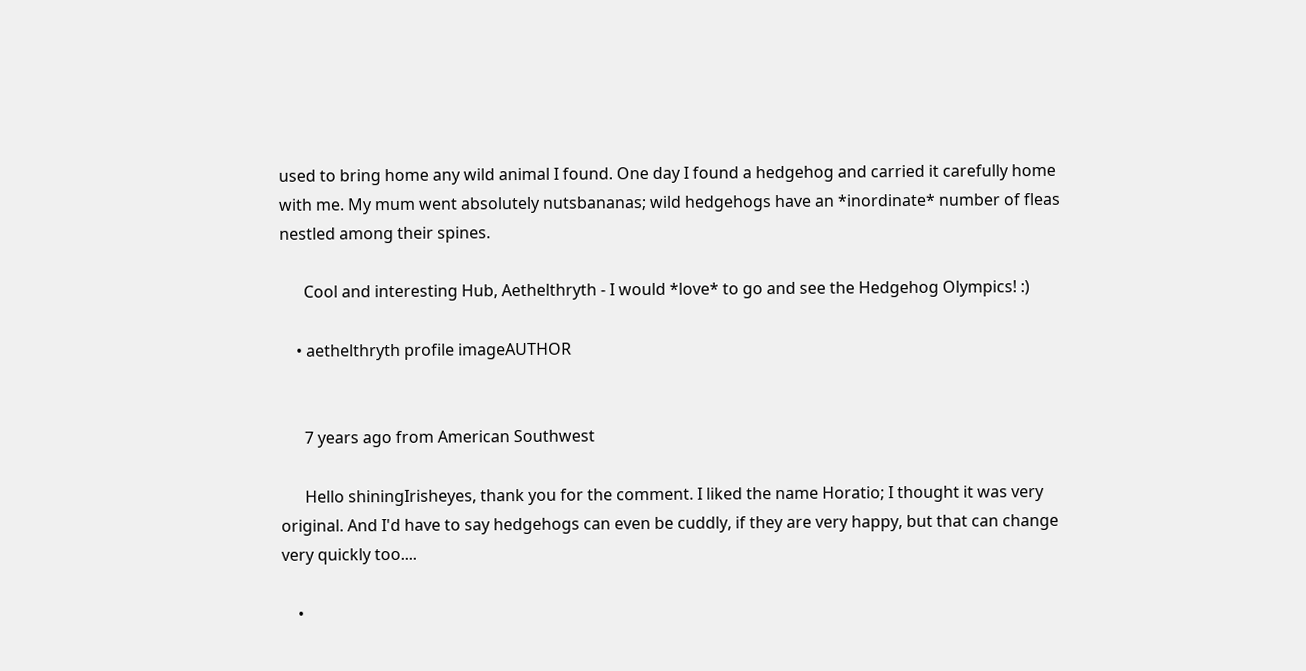used to bring home any wild animal I found. One day I found a hedgehog and carried it carefully home with me. My mum went absolutely nutsbananas; wild hedgehogs have an *inordinate* number of fleas nestled among their spines.

      Cool and interesting Hub, Aethelthryth - I would *love* to go and see the Hedgehog Olympics! :)

    • aethelthryth profile imageAUTHOR


      7 years ago from American Southwest

      Hello shiningIrisheyes, thank you for the comment. I liked the name Horatio; I thought it was very original. And I'd have to say hedgehogs can even be cuddly, if they are very happy, but that can change very quickly too....

    •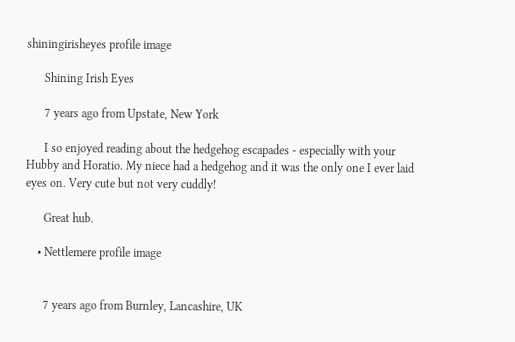shiningirisheyes profile image

      Shining Irish Eyes

      7 years ago from Upstate, New York

      I so enjoyed reading about the hedgehog escapades - especially with your Hubby and Horatio. My niece had a hedgehog and it was the only one I ever laid eyes on. Very cute but not very cuddly!

      Great hub.

    • Nettlemere profile image


      7 years ago from Burnley, Lancashire, UK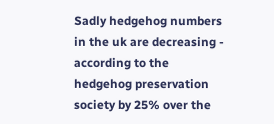Sadly hedgehog numbers in the uk are decreasing - according to the hedgehog preservation society by 25% over the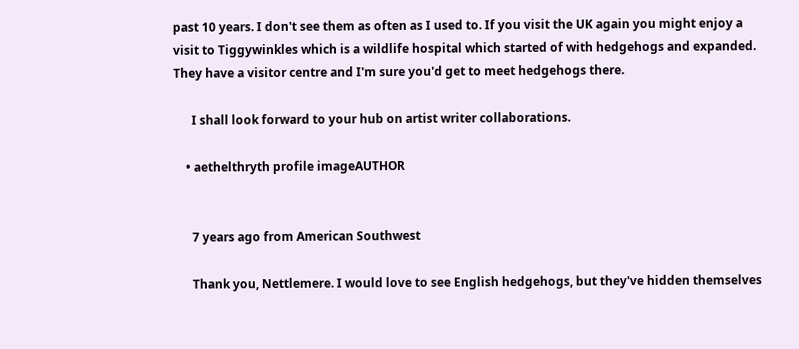past 10 years. I don't see them as often as I used to. If you visit the UK again you might enjoy a visit to Tiggywinkles which is a wildlife hospital which started of with hedgehogs and expanded. They have a visitor centre and I'm sure you'd get to meet hedgehogs there.

      I shall look forward to your hub on artist writer collaborations.

    • aethelthryth profile imageAUTHOR


      7 years ago from American Southwest

      Thank you, Nettlemere. I would love to see English hedgehogs, but they've hidden themselves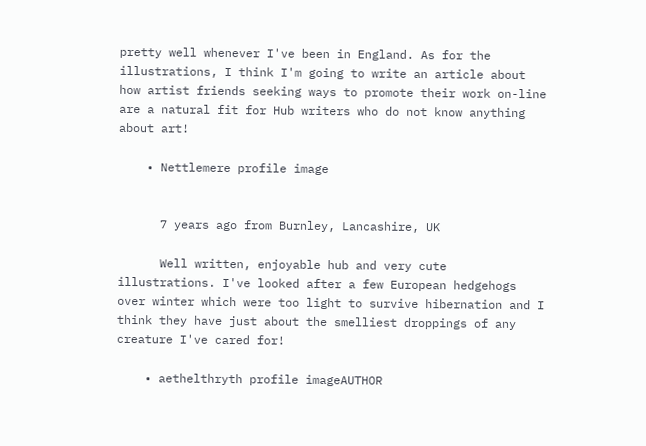pretty well whenever I've been in England. As for the illustrations, I think I'm going to write an article about how artist friends seeking ways to promote their work on-line are a natural fit for Hub writers who do not know anything about art!

    • Nettlemere profile image


      7 years ago from Burnley, Lancashire, UK

      Well written, enjoyable hub and very cute illustrations. I've looked after a few European hedgehogs over winter which were too light to survive hibernation and I think they have just about the smelliest droppings of any creature I've cared for!

    • aethelthryth profile imageAUTHOR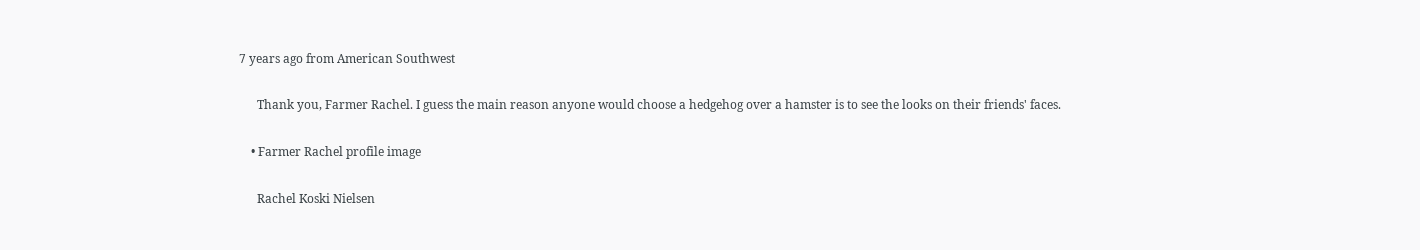7 years ago from American Southwest

      Thank you, Farmer Rachel. I guess the main reason anyone would choose a hedgehog over a hamster is to see the looks on their friends' faces.

    • Farmer Rachel profile image

      Rachel Koski Nielsen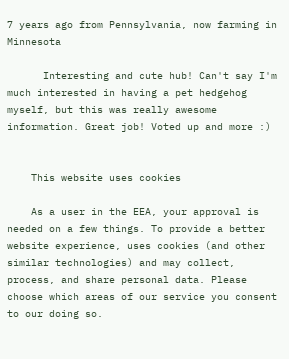7 years ago from Pennsylvania, now farming in Minnesota

      Interesting and cute hub! Can't say I'm much interested in having a pet hedgehog myself, but this was really awesome information. Great job! Voted up and more :)


    This website uses cookies

    As a user in the EEA, your approval is needed on a few things. To provide a better website experience, uses cookies (and other similar technologies) and may collect, process, and share personal data. Please choose which areas of our service you consent to our doing so.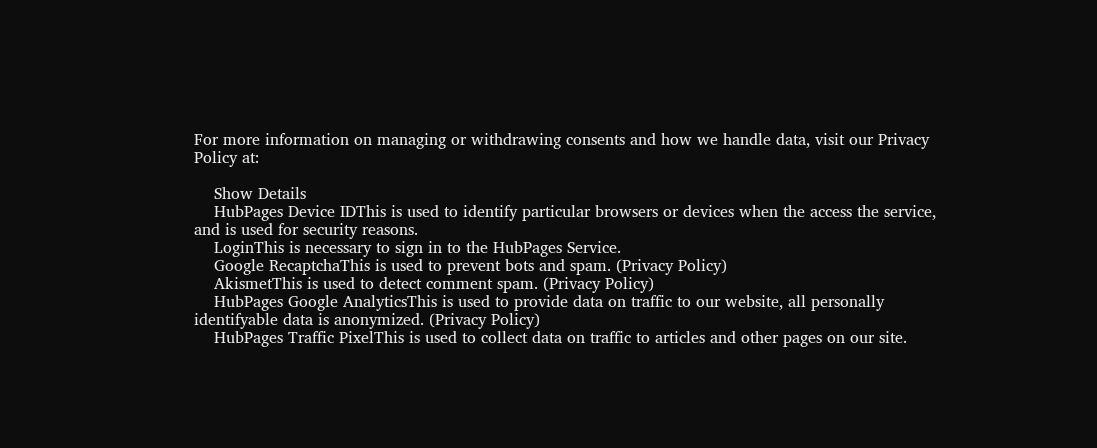For more information on managing or withdrawing consents and how we handle data, visit our Privacy Policy at:

    Show Details
    HubPages Device IDThis is used to identify particular browsers or devices when the access the service, and is used for security reasons.
    LoginThis is necessary to sign in to the HubPages Service.
    Google RecaptchaThis is used to prevent bots and spam. (Privacy Policy)
    AkismetThis is used to detect comment spam. (Privacy Policy)
    HubPages Google AnalyticsThis is used to provide data on traffic to our website, all personally identifyable data is anonymized. (Privacy Policy)
    HubPages Traffic PixelThis is used to collect data on traffic to articles and other pages on our site.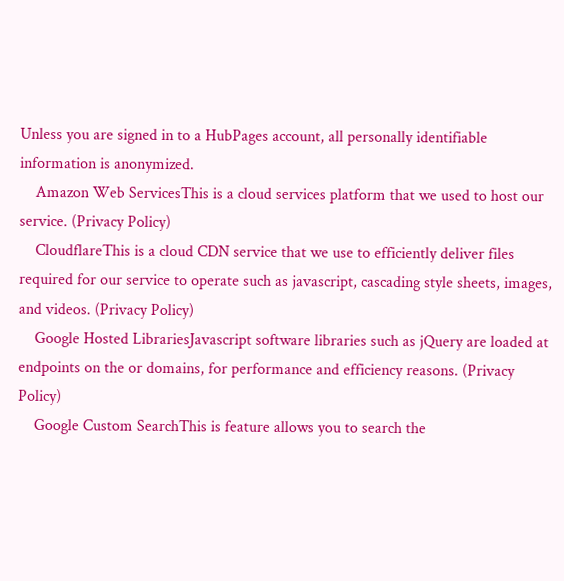Unless you are signed in to a HubPages account, all personally identifiable information is anonymized.
    Amazon Web ServicesThis is a cloud services platform that we used to host our service. (Privacy Policy)
    CloudflareThis is a cloud CDN service that we use to efficiently deliver files required for our service to operate such as javascript, cascading style sheets, images, and videos. (Privacy Policy)
    Google Hosted LibrariesJavascript software libraries such as jQuery are loaded at endpoints on the or domains, for performance and efficiency reasons. (Privacy Policy)
    Google Custom SearchThis is feature allows you to search the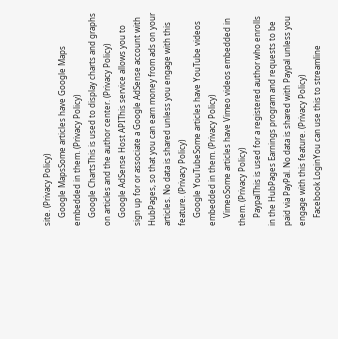site. (Privacy Policy)
    Google MapsSome articles have Google Maps embedded in them. (Privacy Policy)
    Google ChartsThis is used to display charts and graphs on articles and the author center. (Privacy Policy)
    Google AdSense Host APIThis service allows you to sign up for or associate a Google AdSense account with HubPages, so that you can earn money from ads on your articles. No data is shared unless you engage with this feature. (Privacy Policy)
    Google YouTubeSome articles have YouTube videos embedded in them. (Privacy Policy)
    VimeoSome articles have Vimeo videos embedded in them. (Privacy Policy)
    PaypalThis is used for a registered author who enrolls in the HubPages Earnings program and requests to be paid via PayPal. No data is shared with Paypal unless you engage with this feature. (Privacy Policy)
    Facebook LoginYou can use this to streamline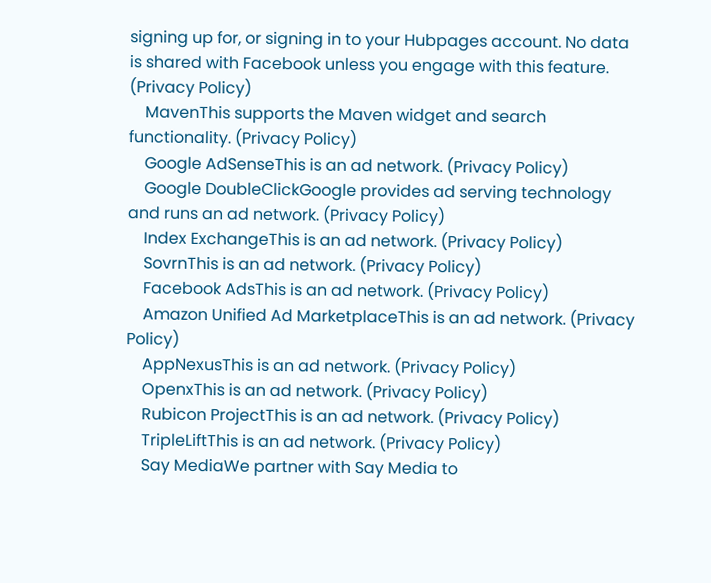signing up for, or signing in to your Hubpages account. No data is shared with Facebook unless you engage with this feature. (Privacy Policy)
    MavenThis supports the Maven widget and search functionality. (Privacy Policy)
    Google AdSenseThis is an ad network. (Privacy Policy)
    Google DoubleClickGoogle provides ad serving technology and runs an ad network. (Privacy Policy)
    Index ExchangeThis is an ad network. (Privacy Policy)
    SovrnThis is an ad network. (Privacy Policy)
    Facebook AdsThis is an ad network. (Privacy Policy)
    Amazon Unified Ad MarketplaceThis is an ad network. (Privacy Policy)
    AppNexusThis is an ad network. (Privacy Policy)
    OpenxThis is an ad network. (Privacy Policy)
    Rubicon ProjectThis is an ad network. (Privacy Policy)
    TripleLiftThis is an ad network. (Privacy Policy)
    Say MediaWe partner with Say Media to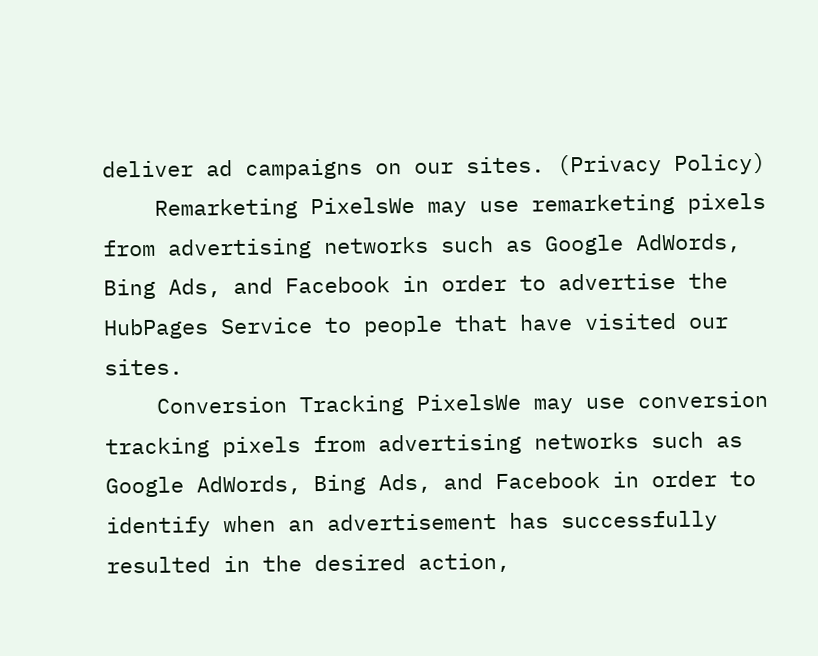deliver ad campaigns on our sites. (Privacy Policy)
    Remarketing PixelsWe may use remarketing pixels from advertising networks such as Google AdWords, Bing Ads, and Facebook in order to advertise the HubPages Service to people that have visited our sites.
    Conversion Tracking PixelsWe may use conversion tracking pixels from advertising networks such as Google AdWords, Bing Ads, and Facebook in order to identify when an advertisement has successfully resulted in the desired action,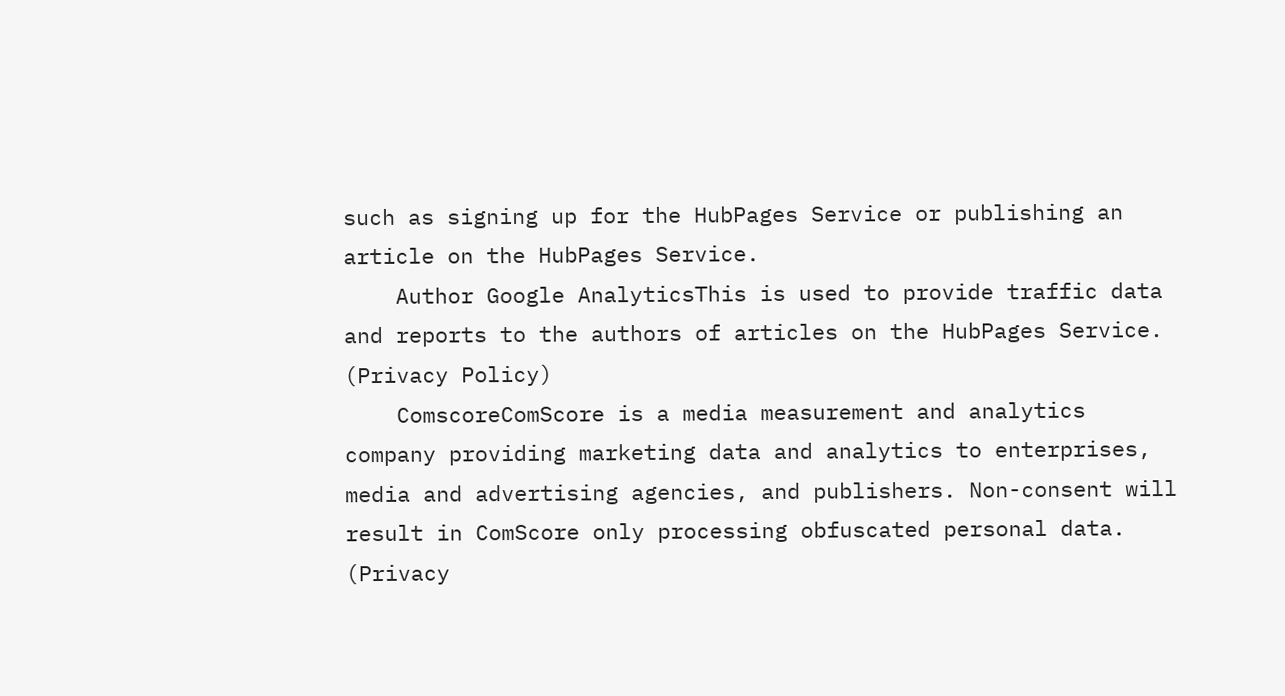such as signing up for the HubPages Service or publishing an article on the HubPages Service.
    Author Google AnalyticsThis is used to provide traffic data and reports to the authors of articles on the HubPages Service. (Privacy Policy)
    ComscoreComScore is a media measurement and analytics company providing marketing data and analytics to enterprises, media and advertising agencies, and publishers. Non-consent will result in ComScore only processing obfuscated personal data. (Privacy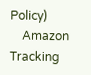Policy)
    Amazon Tracking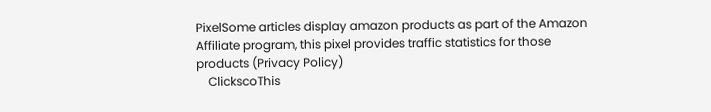PixelSome articles display amazon products as part of the Amazon Affiliate program, this pixel provides traffic statistics for those products (Privacy Policy)
    ClickscoThis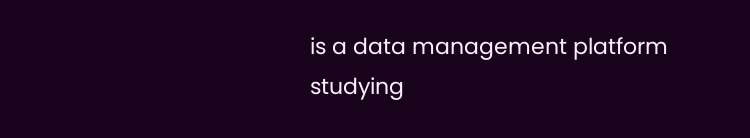is a data management platform studying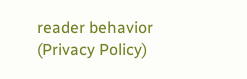reader behavior (Privacy Policy)